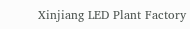Xinjiang LED Plant Factory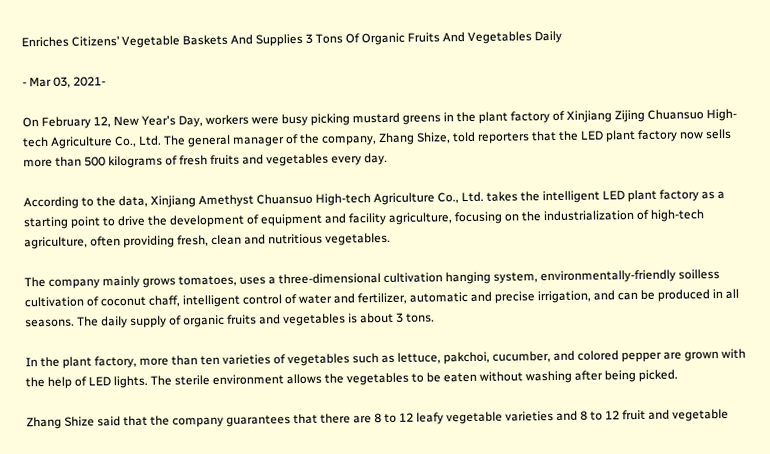Enriches Citizens’ Vegetable Baskets And Supplies 3 Tons Of Organic Fruits And Vegetables Daily

- Mar 03, 2021-

On February 12, New Year's Day, workers were busy picking mustard greens in the plant factory of Xinjiang Zijing Chuansuo High-tech Agriculture Co., Ltd. The general manager of the company, Zhang Shize, told reporters that the LED plant factory now sells more than 500 kilograms of fresh fruits and vegetables every day.

According to the data, Xinjiang Amethyst Chuansuo High-tech Agriculture Co., Ltd. takes the intelligent LED plant factory as a starting point to drive the development of equipment and facility agriculture, focusing on the industrialization of high-tech agriculture, often providing fresh, clean and nutritious vegetables.

The company mainly grows tomatoes, uses a three-dimensional cultivation hanging system, environmentally-friendly soilless cultivation of coconut chaff, intelligent control of water and fertilizer, automatic and precise irrigation, and can be produced in all seasons. The daily supply of organic fruits and vegetables is about 3 tons.

In the plant factory, more than ten varieties of vegetables such as lettuce, pakchoi, cucumber, and colored pepper are grown with the help of LED lights. The sterile environment allows the vegetables to be eaten without washing after being picked.

Zhang Shize said that the company guarantees that there are 8 to 12 leafy vegetable varieties and 8 to 12 fruit and vegetable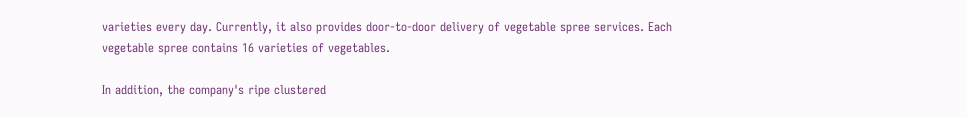varieties every day. Currently, it also provides door-to-door delivery of vegetable spree services. Each vegetable spree contains 16 varieties of vegetables.

In addition, the company's ripe clustered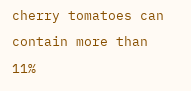cherry tomatoes can contain more than 11%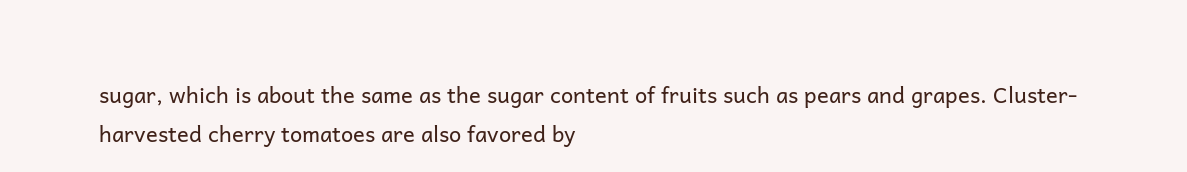sugar, which is about the same as the sugar content of fruits such as pears and grapes. Cluster-harvested cherry tomatoes are also favored by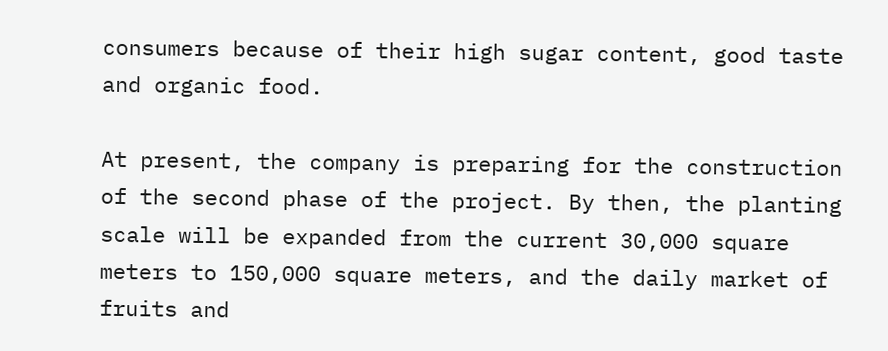consumers because of their high sugar content, good taste and organic food.

At present, the company is preparing for the construction of the second phase of the project. By then, the planting scale will be expanded from the current 30,000 square meters to 150,000 square meters, and the daily market of fruits and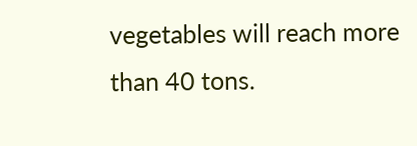vegetables will reach more than 40 tons.